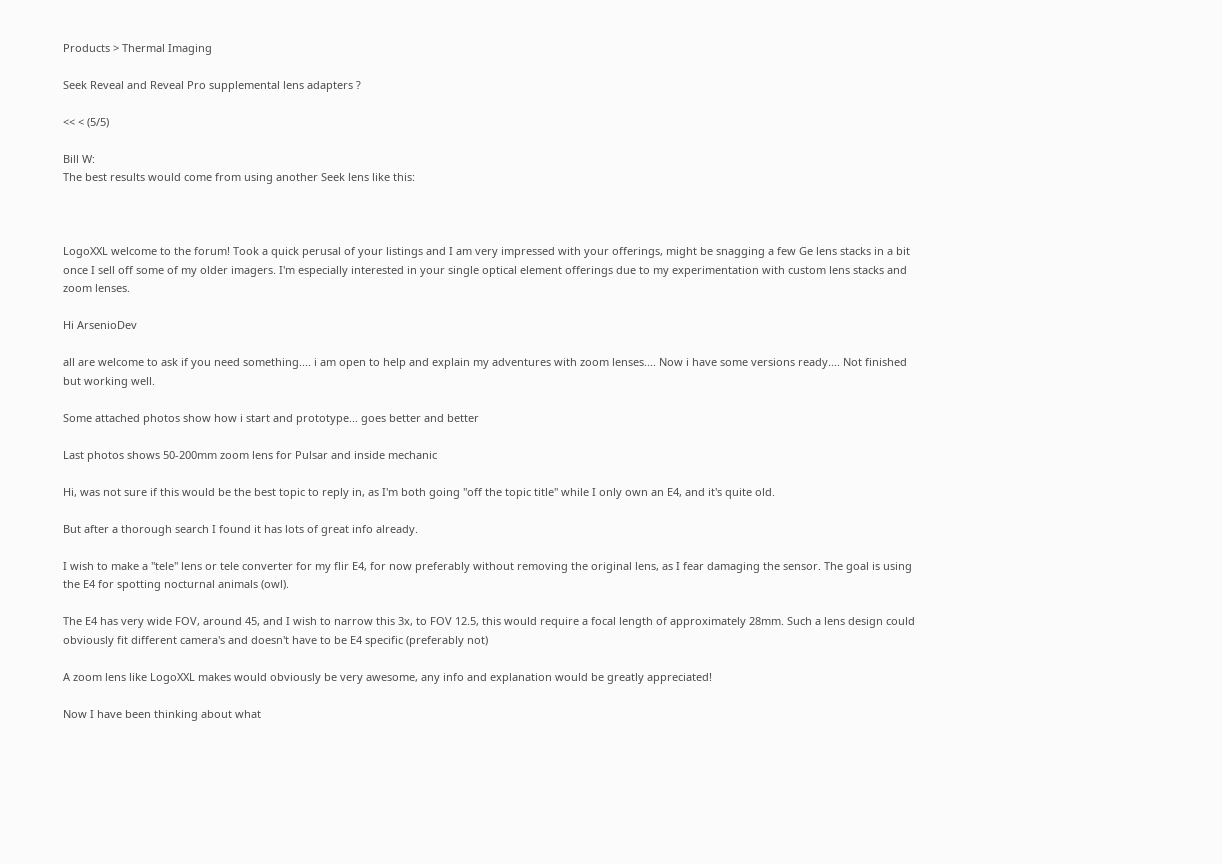Products > Thermal Imaging

Seek Reveal and Reveal Pro supplemental lens adapters ?

<< < (5/5)

Bill W:
The best results would come from using another Seek lens like this:



LogoXXL welcome to the forum! Took a quick perusal of your listings and I am very impressed with your offerings, might be snagging a few Ge lens stacks in a bit once I sell off some of my older imagers. I'm especially interested in your single optical element offerings due to my experimentation with custom lens stacks and zoom lenses.

Hi ArsenioDev

all are welcome to ask if you need something.... i am open to help and explain my adventures with zoom lenses.... Now i have some versions ready.... Not finished but working well.

Some attached photos show how i start and prototype... goes better and better

Last photos shows 50-200mm zoom lens for Pulsar and inside mechanic

Hi, was not sure if this would be the best topic to reply in, as I'm both going "off the topic title" while I only own an E4, and it's quite old.

But after a thorough search I found it has lots of great info already.

I wish to make a "tele" lens or tele converter for my flir E4, for now preferably without removing the original lens, as I fear damaging the sensor. The goal is using the E4 for spotting nocturnal animals (owl).

The E4 has very wide FOV, around 45, and I wish to narrow this 3x, to FOV 12.5, this would require a focal length of approximately 28mm. Such a lens design could obviously fit different camera's and doesn't have to be E4 specific (preferably not)

A zoom lens like LogoXXL makes would obviously be very awesome, any info and explanation would be greatly appreciated!

Now I have been thinking about what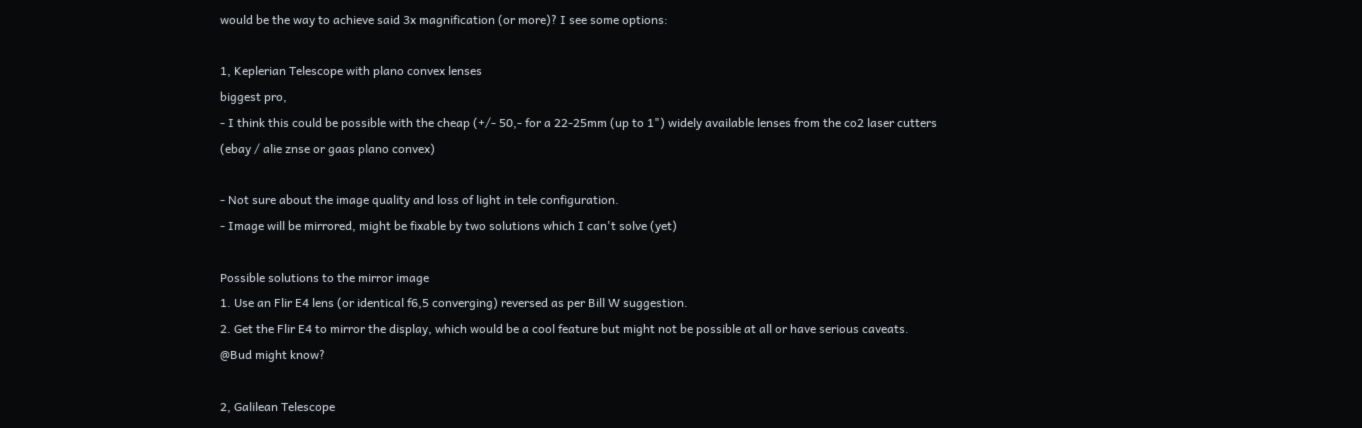would be the way to achieve said 3x magnification (or more)? I see some options:

1, Keplerian Telescope with plano convex lenses
biggest pro,
- I think this could be possible with the cheap (+/- 50,- for a 22-25mm (up to 1") widely available lenses from the co2 laser cutters (ebay / alie znse or gaas plano convex)

- Not sure about the image quality and loss of light in tele configuration.
- Image will be mirrored, might be fixable by two solutions which I can't solve (yet)

Possible solutions to the mirror image
1. Use an Flir E4 lens (or identical f6,5 converging) reversed as per Bill W suggestion.
2. Get the Flir E4 to mirror the display, which would be a cool feature but might not be possible at all or have serious caveats.
@Bud might know?

2, Galilean Telescope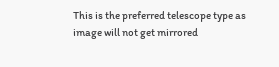This is the preferred telescope type as image will not get mirrored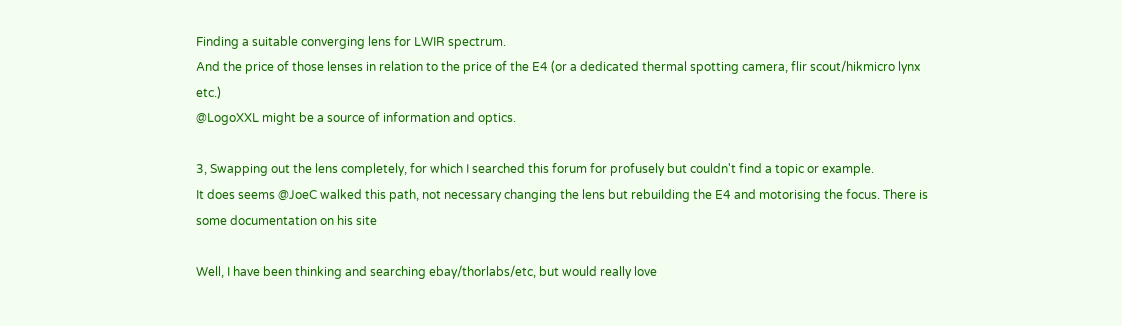Finding a suitable converging lens for LWIR spectrum.
And the price of those lenses in relation to the price of the E4 (or a dedicated thermal spotting camera, flir scout/hikmicro lynx etc.)
@LogoXXL might be a source of information and optics.

3, Swapping out the lens completely, for which I searched this forum for profusely but couldn't find a topic or example.
It does seems @JoeC walked this path, not necessary changing the lens but rebuilding the E4 and motorising the focus. There is some documentation on his site

Well, I have been thinking and searching ebay/thorlabs/etc, but would really love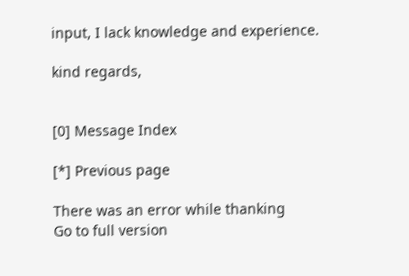input, I lack knowledge and experience.

kind regards,


[0] Message Index

[*] Previous page

There was an error while thanking
Go to full version